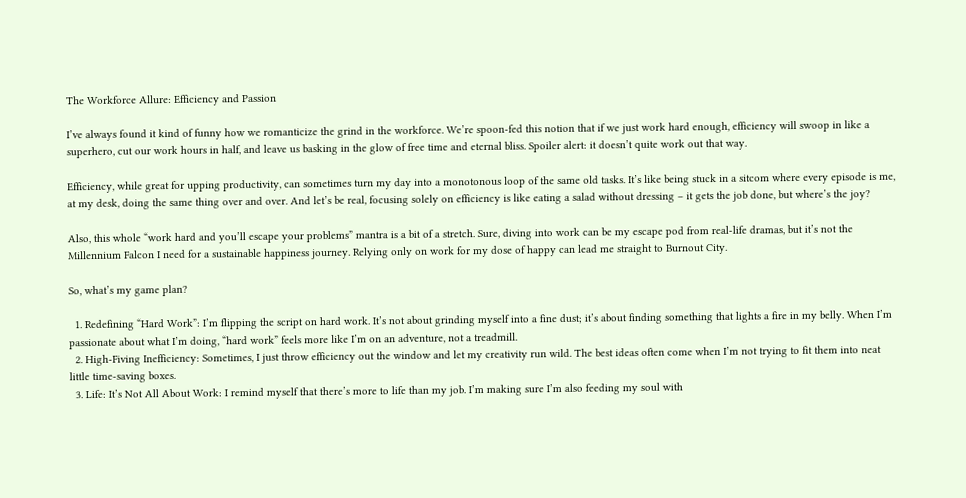The Workforce Allure: Efficiency and Passion

I’ve always found it kind of funny how we romanticize the grind in the workforce. We’re spoon-fed this notion that if we just work hard enough, efficiency will swoop in like a superhero, cut our work hours in half, and leave us basking in the glow of free time and eternal bliss. Spoiler alert: it doesn’t quite work out that way.

Efficiency, while great for upping productivity, can sometimes turn my day into a monotonous loop of the same old tasks. It’s like being stuck in a sitcom where every episode is me, at my desk, doing the same thing over and over. And let’s be real, focusing solely on efficiency is like eating a salad without dressing – it gets the job done, but where’s the joy?

Also, this whole “work hard and you’ll escape your problems” mantra is a bit of a stretch. Sure, diving into work can be my escape pod from real-life dramas, but it’s not the Millennium Falcon I need for a sustainable happiness journey. Relying only on work for my dose of happy can lead me straight to Burnout City.

So, what’s my game plan?

  1. Redefining “Hard Work”: I’m flipping the script on hard work. It’s not about grinding myself into a fine dust; it’s about finding something that lights a fire in my belly. When I’m passionate about what I’m doing, “hard work” feels more like I’m on an adventure, not a treadmill.
  2. High-Fiving Inefficiency: Sometimes, I just throw efficiency out the window and let my creativity run wild. The best ideas often come when I’m not trying to fit them into neat little time-saving boxes.
  3. Life: It’s Not All About Work: I remind myself that there’s more to life than my job. I’m making sure I’m also feeding my soul with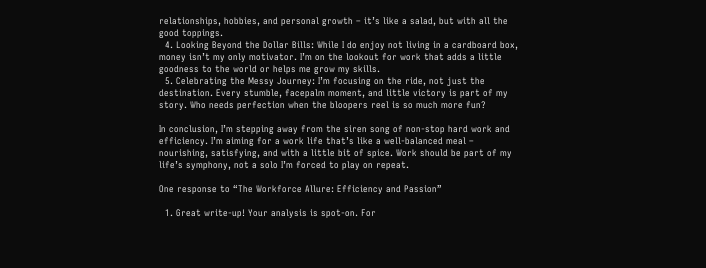relationships, hobbies, and personal growth – it’s like a salad, but with all the good toppings.
  4. Looking Beyond the Dollar Bills: While I do enjoy not living in a cardboard box, money isn’t my only motivator. I’m on the lookout for work that adds a little goodness to the world or helps me grow my skills.
  5. Celebrating the Messy Journey: I’m focusing on the ride, not just the destination. Every stumble, facepalm moment, and little victory is part of my story. Who needs perfection when the bloopers reel is so much more fun?

In conclusion, I’m stepping away from the siren song of non-stop hard work and efficiency. I’m aiming for a work life that’s like a well-balanced meal – nourishing, satisfying, and with a little bit of spice. Work should be part of my life’s symphony, not a solo I’m forced to play on repeat.

One response to “The Workforce Allure: Efficiency and Passion”

  1. Great write-up! Your analysis is spot-on. For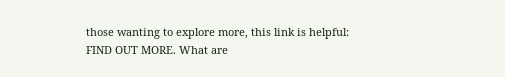those wanting to explore more, this link is helpful: FIND OUT MORE. What are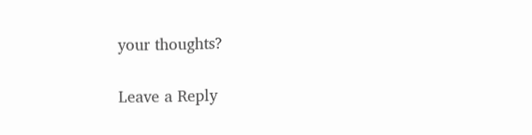your thoughts?

Leave a Reply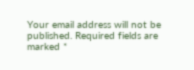Your email address will not be published. Required fields are marked *